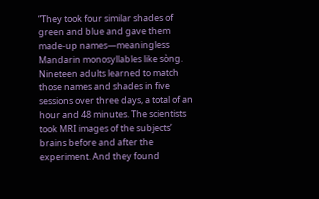”They took four similar shades of green and blue and gave them made-up names—meaningless Mandarin monosyllables like sòng. Nineteen adults learned to match those names and shades in five sessions over three days, a total of an hour and 48 minutes. The scientists took MRI images of the subjects’ brains before and after the experiment. And they found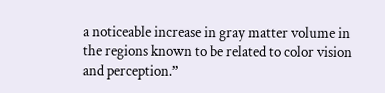a noticeable increase in gray matter volume in the regions known to be related to color vision and perception.”